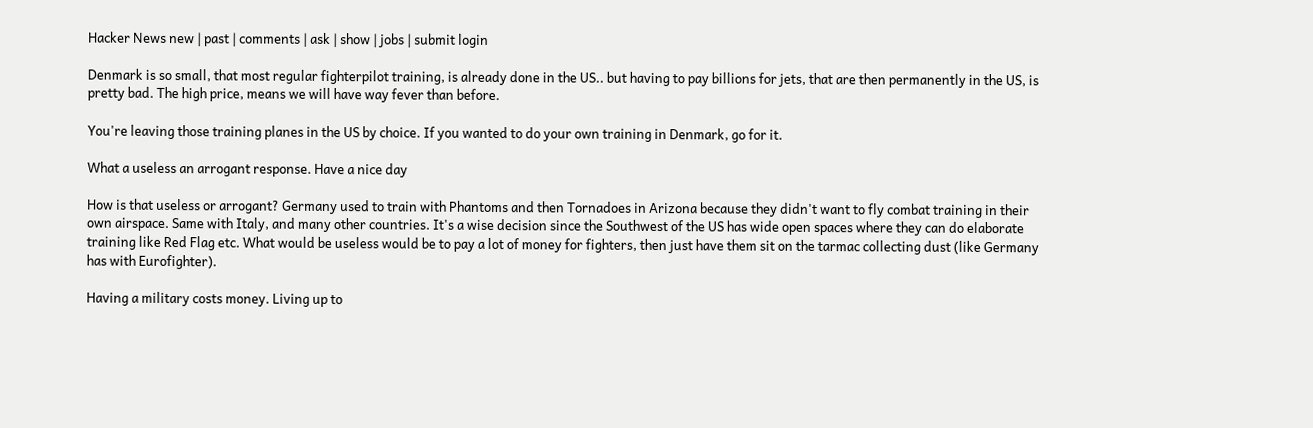Hacker News new | past | comments | ask | show | jobs | submit login

Denmark is so small, that most regular fighterpilot training, is already done in the US.. but having to pay billions for jets, that are then permanently in the US, is pretty bad. The high price, means we will have way fever than before.

You're leaving those training planes in the US by choice. If you wanted to do your own training in Denmark, go for it.

What a useless an arrogant response. Have a nice day

How is that useless or arrogant? Germany used to train with Phantoms and then Tornadoes in Arizona because they didn't want to fly combat training in their own airspace. Same with Italy, and many other countries. It's a wise decision since the Southwest of the US has wide open spaces where they can do elaborate training like Red Flag etc. What would be useless would be to pay a lot of money for fighters, then just have them sit on the tarmac collecting dust (like Germany has with Eurofighter).

Having a military costs money. Living up to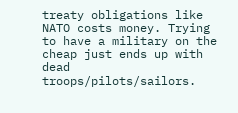treaty obligations like NATO costs money. Trying to have a military on the cheap just ends up with dead troops/pilots/sailors.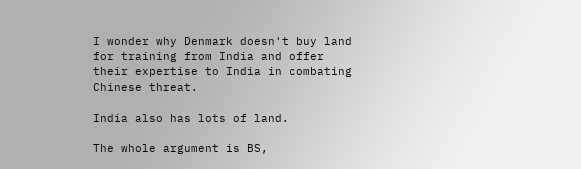I wonder why Denmark doesn't buy land for training from India and offer their expertise to India in combating Chinese threat.

India also has lots of land.

The whole argument is BS,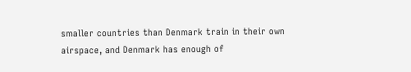smaller countries than Denmark train in their own airspace, and Denmark has enough of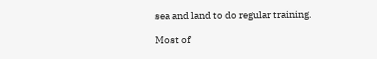sea and land to do regular training.

Most of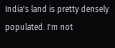India's land is pretty densely populated. I'm not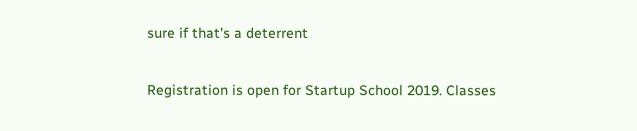sure if that's a deterrent

Registration is open for Startup School 2019. Classes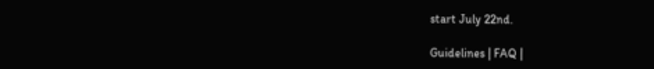start July 22nd.

Guidelines | FAQ |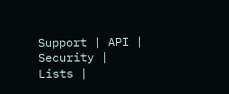Support | API | Security | Lists |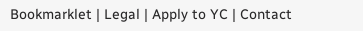Bookmarklet | Legal | Apply to YC | Contact